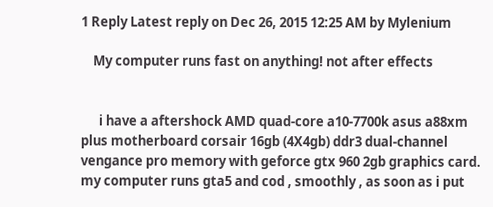1 Reply Latest reply on Dec 26, 2015 12:25 AM by Mylenium

    My computer runs fast on anything! not after effects


      i have a aftershock AMD quad-core a10-7700k asus a88xm plus motherboard corsair 16gb (4X4gb) ddr3 dual-channel vengance pro memory with geforce gtx 960 2gb graphics card. my computer runs gta5 and cod , smoothly , as soon as i put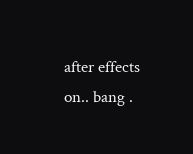after effects on.. bang .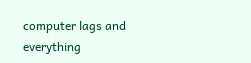computer lags and everything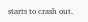starts to crash out.